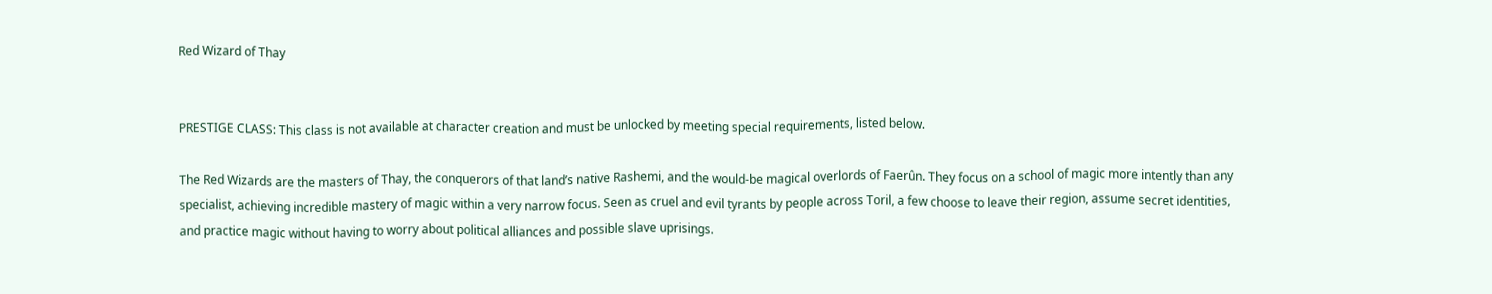Red Wizard of Thay


PRESTIGE CLASS: This class is not available at character creation and must be unlocked by meeting special requirements, listed below.

The Red Wizards are the masters of Thay, the conquerors of that land’s native Rashemi, and the would-be magical overlords of Faerûn. They focus on a school of magic more intently than any specialist, achieving incredible mastery of magic within a very narrow focus. Seen as cruel and evil tyrants by people across Toril, a few choose to leave their region, assume secret identities, and practice magic without having to worry about political alliances and possible slave uprisings.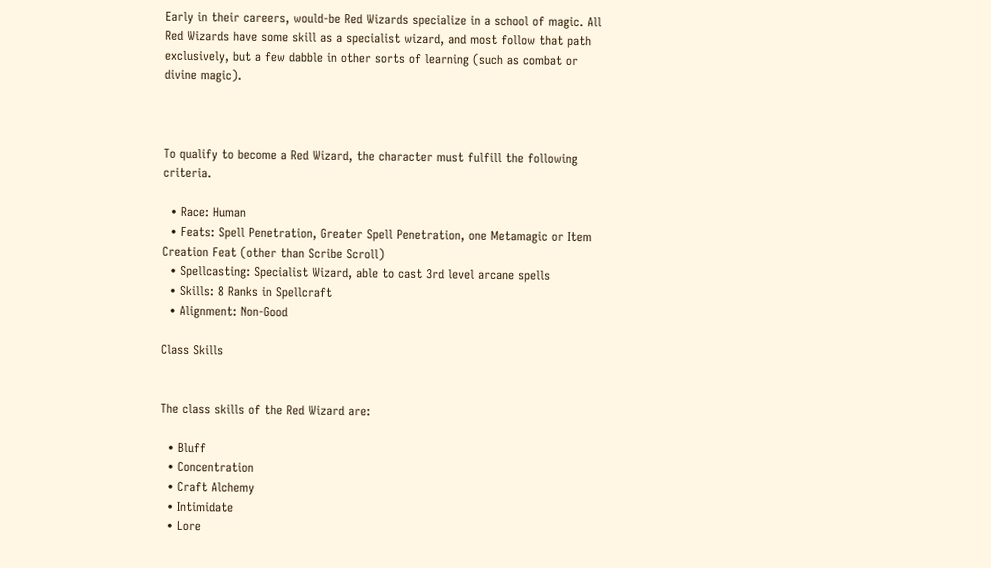Early in their careers, would-be Red Wizards specialize in a school of magic. All Red Wizards have some skill as a specialist wizard, and most follow that path exclusively, but a few dabble in other sorts of learning (such as combat or divine magic).



To qualify to become a Red Wizard, the character must fulfill the following criteria.

  • Race: Human
  • Feats: Spell Penetration, Greater Spell Penetration, one Metamagic or Item Creation Feat (other than Scribe Scroll)
  • Spellcasting: Specialist Wizard, able to cast 3rd level arcane spells
  • Skills: 8 Ranks in Spellcraft
  • Alignment: Non-Good

Class Skills


The class skills of the Red Wizard are:

  • Bluff
  • Concentration
  • Craft Alchemy
  • Intimidate
  • Lore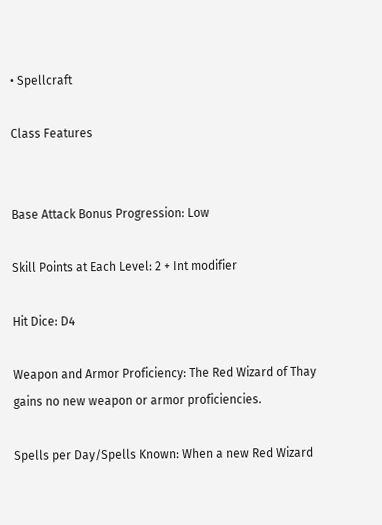• Spellcraft

Class Features


Base Attack Bonus Progression: Low

Skill Points at Each Level: 2 + Int modifier

Hit Dice: D4

Weapon and Armor Proficiency: The Red Wizard of Thay gains no new weapon or armor proficiencies.

Spells per Day/Spells Known: When a new Red Wizard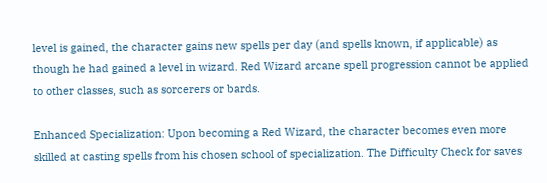level is gained, the character gains new spells per day (and spells known, if applicable) as though he had gained a level in wizard. Red Wizard arcane spell progression cannot be applied to other classes, such as sorcerers or bards.

Enhanced Specialization: Upon becoming a Red Wizard, the character becomes even more skilled at casting spells from his chosen school of specialization. The Difficulty Check for saves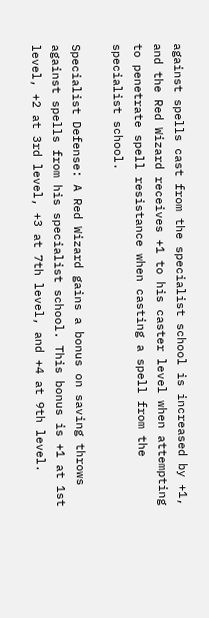against spells cast from the specialist school is increased by +1, and the Red Wizard receives +1 to his caster level when attempting to penetrate spell resistance when casting a spell from the specialist school.

Specialist Defense: A Red Wizard gains a bonus on saving throws against spells from his specialist school. This bonus is +1 at 1st level, +2 at 3rd level, +3 at 7th level, and +4 at 9th level.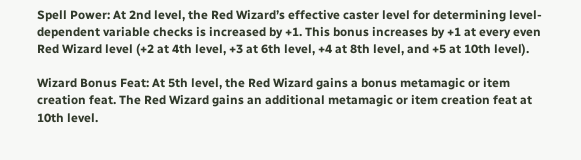Spell Power: At 2nd level, the Red Wizard’s effective caster level for determining level-dependent variable checks is increased by +1. This bonus increases by +1 at every even Red Wizard level (+2 at 4th level, +3 at 6th level, +4 at 8th level, and +5 at 10th level).

Wizard Bonus Feat: At 5th level, the Red Wizard gains a bonus metamagic or item creation feat. The Red Wizard gains an additional metamagic or item creation feat at 10th level.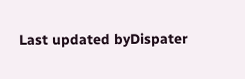Last updated byDispater